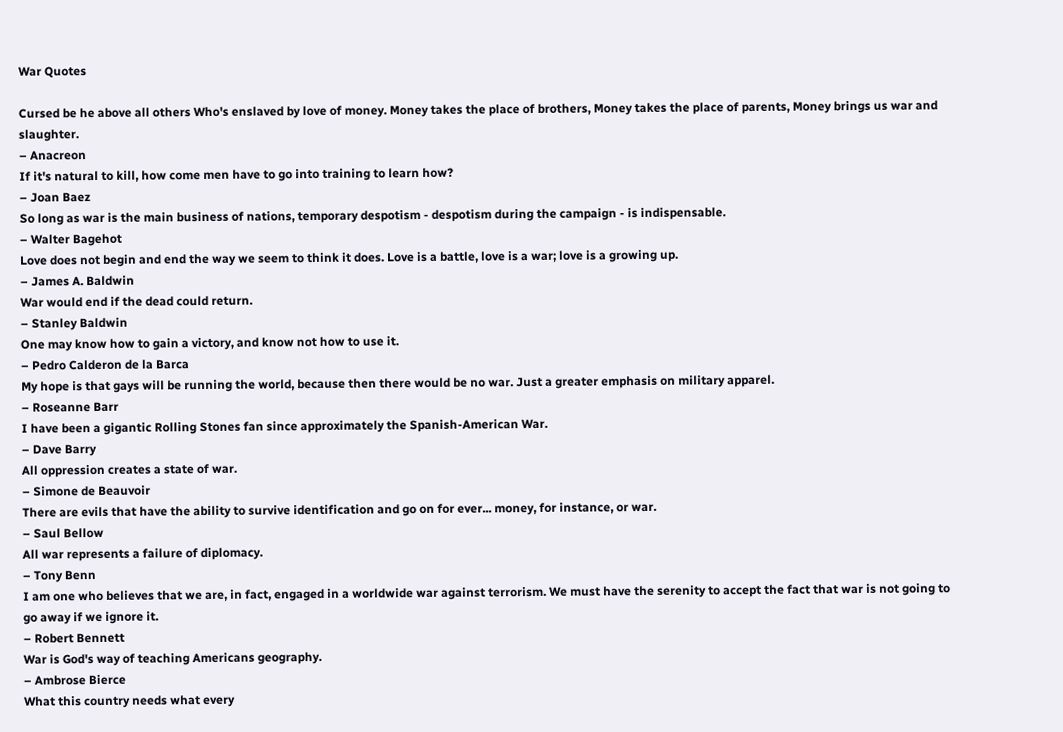War Quotes

Cursed be he above all others Who's enslaved by love of money. Money takes the place of brothers, Money takes the place of parents, Money brings us war and slaughter.
– Anacreon
If it's natural to kill, how come men have to go into training to learn how?
– Joan Baez
So long as war is the main business of nations, temporary despotism - despotism during the campaign - is indispensable.
– Walter Bagehot
Love does not begin and end the way we seem to think it does. Love is a battle, love is a war; love is a growing up.
– James A. Baldwin
War would end if the dead could return.
– Stanley Baldwin
One may know how to gain a victory, and know not how to use it.
– Pedro Calderon de la Barca
My hope is that gays will be running the world, because then there would be no war. Just a greater emphasis on military apparel.
– Roseanne Barr
I have been a gigantic Rolling Stones fan since approximately the Spanish-American War.
– Dave Barry
All oppression creates a state of war.
– Simone de Beauvoir
There are evils that have the ability to survive identification and go on for ever... money, for instance, or war.
– Saul Bellow
All war represents a failure of diplomacy.
– Tony Benn
I am one who believes that we are, in fact, engaged in a worldwide war against terrorism. We must have the serenity to accept the fact that war is not going to go away if we ignore it.
– Robert Bennett
War is God's way of teaching Americans geography.
– Ambrose Bierce
What this country needs what every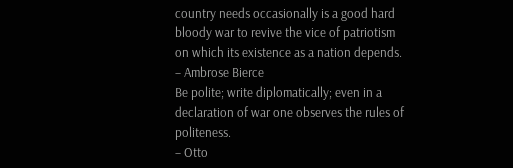country needs occasionally is a good hard bloody war to revive the vice of patriotism on which its existence as a nation depends.
– Ambrose Bierce
Be polite; write diplomatically; even in a declaration of war one observes the rules of politeness.
– Otto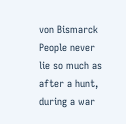von Bismarck
People never lie so much as after a hunt, during a war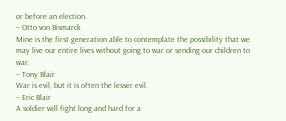or before an election.
– Otto von Bismarck
Mine is the first generation able to contemplate the possibility that we may live our entire lives without going to war or sending our children to war.
– Tony Blair
War is evil, but it is often the lesser evil.
– Eric Blair
A soldier will fight long and hard for a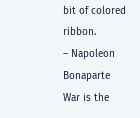bit of colored ribbon.
– Napoleon Bonaparte
War is the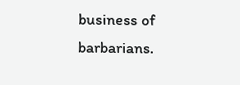business of barbarians.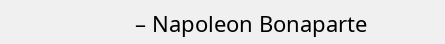– Napoleon Bonaparte